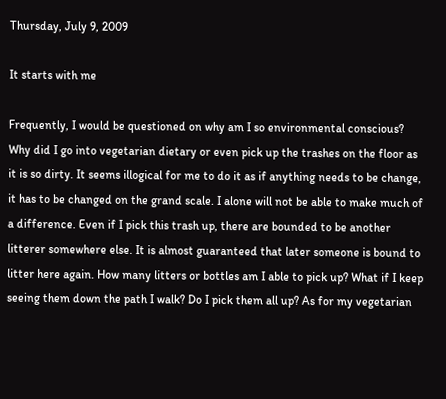Thursday, July 9, 2009

It starts with me

Frequently, I would be questioned on why am I so environmental conscious? Why did I go into vegetarian dietary or even pick up the trashes on the floor as it is so dirty. It seems illogical for me to do it as if anything needs to be change, it has to be changed on the grand scale. I alone will not be able to make much of a difference. Even if I pick this trash up, there are bounded to be another litterer somewhere else. It is almost guaranteed that later someone is bound to litter here again. How many litters or bottles am I able to pick up? What if I keep seeing them down the path I walk? Do I pick them all up? As for my vegetarian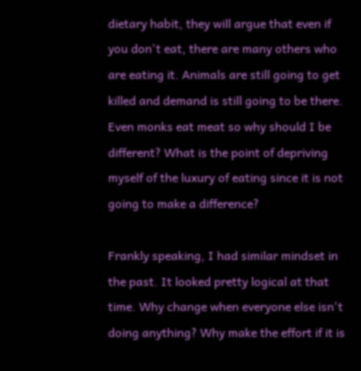dietary habit, they will argue that even if you don't eat, there are many others who are eating it. Animals are still going to get killed and demand is still going to be there. Even monks eat meat so why should I be different? What is the point of depriving myself of the luxury of eating since it is not going to make a difference?

Frankly speaking, I had similar mindset in the past. It looked pretty logical at that time. Why change when everyone else isn't doing anything? Why make the effort if it is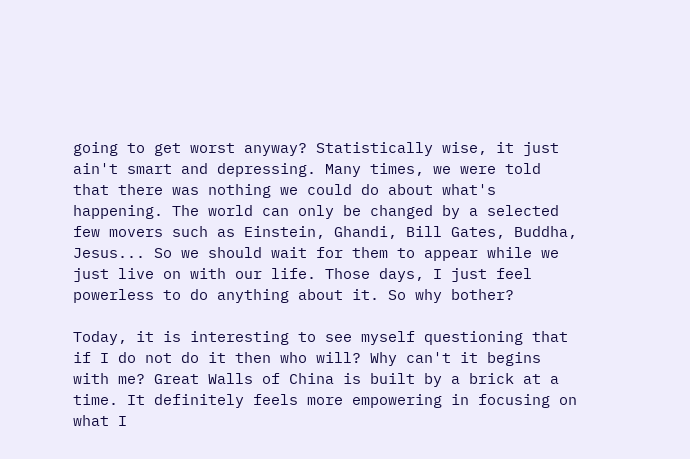going to get worst anyway? Statistically wise, it just ain't smart and depressing. Many times, we were told that there was nothing we could do about what's happening. The world can only be changed by a selected few movers such as Einstein, Ghandi, Bill Gates, Buddha, Jesus... So we should wait for them to appear while we just live on with our life. Those days, I just feel powerless to do anything about it. So why bother?

Today, it is interesting to see myself questioning that if I do not do it then who will? Why can't it begins with me? Great Walls of China is built by a brick at a time. It definitely feels more empowering in focusing on what I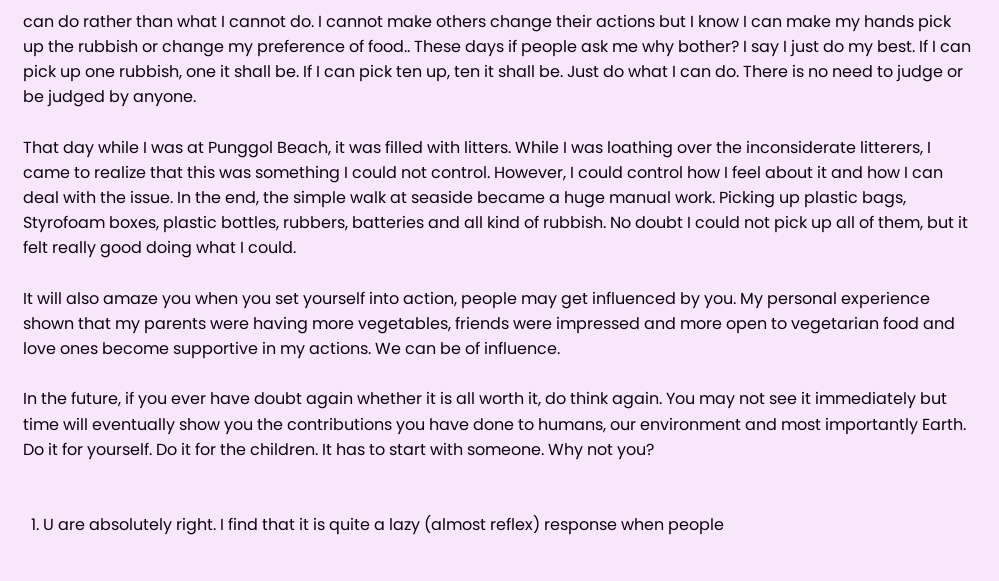can do rather than what I cannot do. I cannot make others change their actions but I know I can make my hands pick up the rubbish or change my preference of food.. These days if people ask me why bother? I say I just do my best. If I can pick up one rubbish, one it shall be. If I can pick ten up, ten it shall be. Just do what I can do. There is no need to judge or be judged by anyone.

That day while I was at Punggol Beach, it was filled with litters. While I was loathing over the inconsiderate litterers, I came to realize that this was something I could not control. However, I could control how I feel about it and how I can deal with the issue. In the end, the simple walk at seaside became a huge manual work. Picking up plastic bags, Styrofoam boxes, plastic bottles, rubbers, batteries and all kind of rubbish. No doubt I could not pick up all of them, but it felt really good doing what I could.

It will also amaze you when you set yourself into action, people may get influenced by you. My personal experience shown that my parents were having more vegetables, friends were impressed and more open to vegetarian food and love ones become supportive in my actions. We can be of influence.

In the future, if you ever have doubt again whether it is all worth it, do think again. You may not see it immediately but time will eventually show you the contributions you have done to humans, our environment and most importantly Earth. Do it for yourself. Do it for the children. It has to start with someone. Why not you?


  1. U are absolutely right. I find that it is quite a lazy (almost reflex) response when people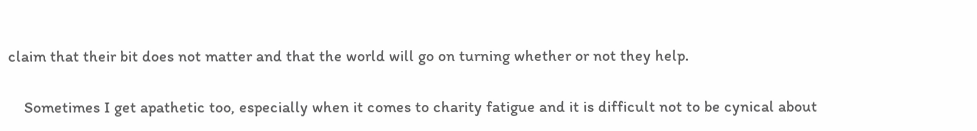claim that their bit does not matter and that the world will go on turning whether or not they help.

    Sometimes I get apathetic too, especially when it comes to charity fatigue and it is difficult not to be cynical about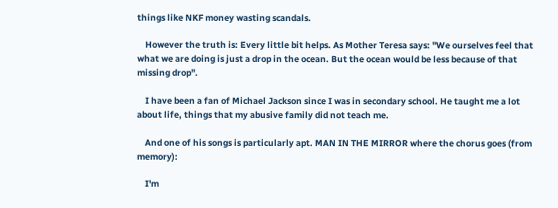things like NKF money wasting scandals.

    However the truth is: Every little bit helps. As Mother Teresa says: "We ourselves feel that what we are doing is just a drop in the ocean. But the ocean would be less because of that missing drop".

    I have been a fan of Michael Jackson since I was in secondary school. He taught me a lot about life, things that my abusive family did not teach me.

    And one of his songs is particularly apt. MAN IN THE MIRROR where the chorus goes (from memory):

    I'm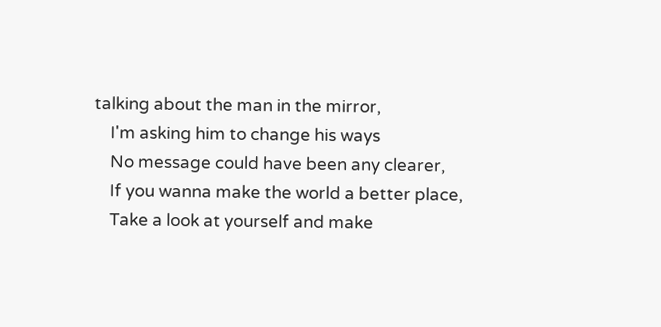talking about the man in the mirror,
    I'm asking him to change his ways
    No message could have been any clearer,
    If you wanna make the world a better place,
    Take a look at yourself and make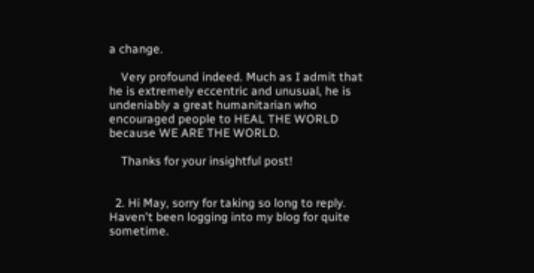a change.

    Very profound indeed. Much as I admit that he is extremely eccentric and unusual, he is undeniably a great humanitarian who encouraged people to HEAL THE WORLD because WE ARE THE WORLD.

    Thanks for your insightful post!


  2. Hi May, sorry for taking so long to reply. Haven't been logging into my blog for quite sometime.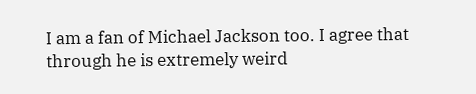I am a fan of Michael Jackson too. I agree that through he is extremely weird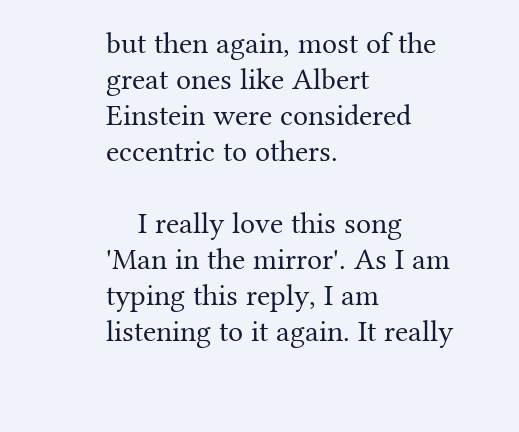but then again, most of the great ones like Albert Einstein were considered eccentric to others.

    I really love this song 'Man in the mirror'. As I am typing this reply, I am listening to it again. It really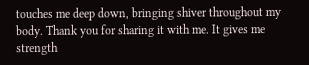touches me deep down, bringing shiver throughout my body. Thank you for sharing it with me. It gives me strength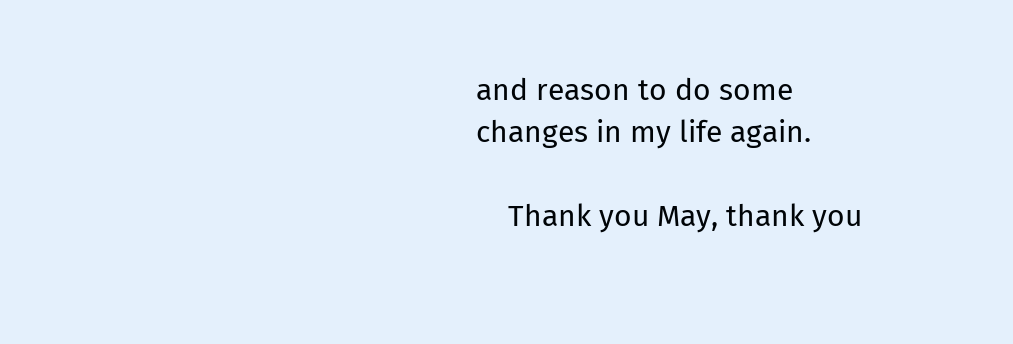and reason to do some changes in my life again.

    Thank you May, thank you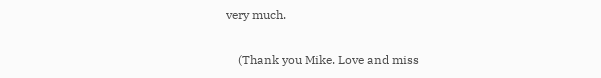very much.

    (Thank you Mike. Love and miss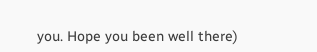you. Hope you been well there)